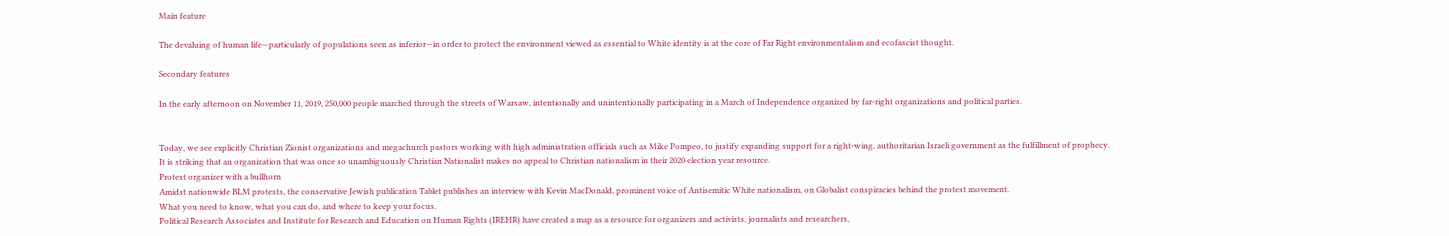Main feature

The devaluing of human life—particularly of populations seen as inferior—in order to protect the environment viewed as essential to White identity is at the core of Far Right environmentalism and ecofascist thought.

Secondary features

In the early afternoon on November 11, 2019, 250,000 people marched through the streets of Warsaw, intentionally and unintentionally participating in a March of Independence organized by far-right organizations and political parties.


Today, we see explicitly Christian Zionist organizations and megachurch pastors working with high administration officials such as Mike Pompeo, to justify expanding support for a right-wing, authoritarian Israeli government as the fulfillment of prophecy.
It is striking that an organization that was once so unambiguously Christian Nationalist makes no appeal to Christian nationalism in their 2020 election year resource.
Protest organizer with a bullhorn
Amidst nationwide BLM protests, the conservative Jewish publication Tablet publishes an interview with Kevin MacDonald, prominent voice of Antisemitic White nationalism, on Globalist conspiracies behind the protest movement.
What you need to know, what you can do, and where to keep your focus.
Political Research Associates and Institute for Research and Education on Human Rights (IREHR) have created a map as a resource for organizers and activists, journalists and researchers,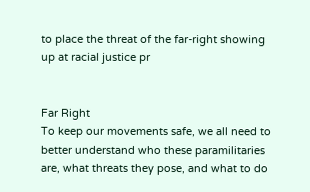to place the threat of the far-right showing up at racial justice pr


Far Right
To keep our movements safe, we all need to better understand who these paramilitaries are, what threats they pose, and what to do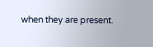when they are present.